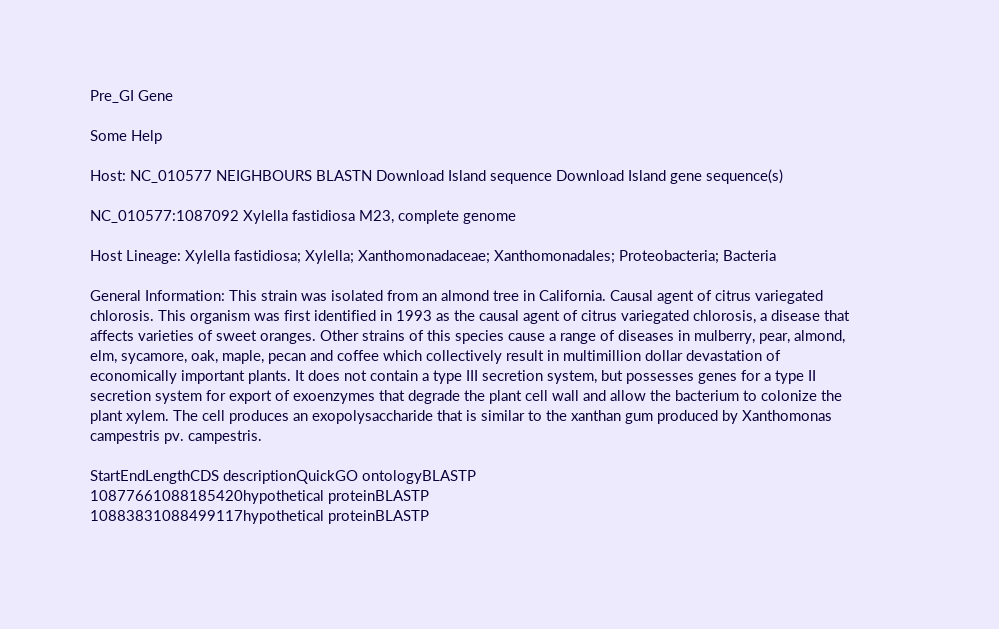Pre_GI Gene

Some Help

Host: NC_010577 NEIGHBOURS BLASTN Download Island sequence Download Island gene sequence(s)

NC_010577:1087092 Xylella fastidiosa M23, complete genome

Host Lineage: Xylella fastidiosa; Xylella; Xanthomonadaceae; Xanthomonadales; Proteobacteria; Bacteria

General Information: This strain was isolated from an almond tree in California. Causal agent of citrus variegated chlorosis. This organism was first identified in 1993 as the causal agent of citrus variegated chlorosis, a disease that affects varieties of sweet oranges. Other strains of this species cause a range of diseases in mulberry, pear, almond, elm, sycamore, oak, maple, pecan and coffee which collectively result in multimillion dollar devastation of economically important plants. It does not contain a type III secretion system, but possesses genes for a type II secretion system for export of exoenzymes that degrade the plant cell wall and allow the bacterium to colonize the plant xylem. The cell produces an exopolysaccharide that is similar to the xanthan gum produced by Xanthomonas campestris pv. campestris.

StartEndLengthCDS descriptionQuickGO ontologyBLASTP
10877661088185420hypothetical proteinBLASTP
10883831088499117hypothetical proteinBLASTP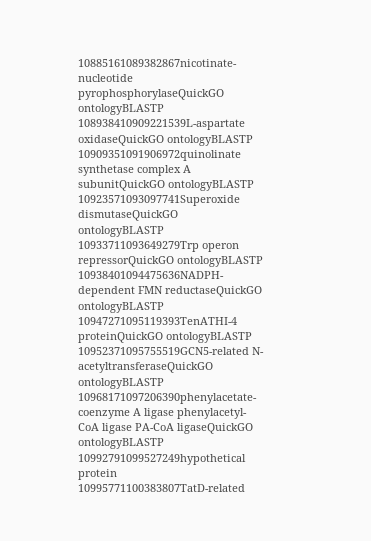10885161089382867nicotinate-nucleotide pyrophosphorylaseQuickGO ontologyBLASTP
108938410909221539L-aspartate oxidaseQuickGO ontologyBLASTP
10909351091906972quinolinate synthetase complex A subunitQuickGO ontologyBLASTP
10923571093097741Superoxide dismutaseQuickGO ontologyBLASTP
10933711093649279Trp operon repressorQuickGO ontologyBLASTP
10938401094475636NADPH-dependent FMN reductaseQuickGO ontologyBLASTP
10947271095119393TenATHI-4 proteinQuickGO ontologyBLASTP
10952371095755519GCN5-related N-acetyltransferaseQuickGO ontologyBLASTP
10968171097206390phenylacetate-coenzyme A ligase phenylacetyl-CoA ligase PA-CoA ligaseQuickGO ontologyBLASTP
10992791099527249hypothetical protein
10995771100383807TatD-related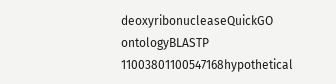deoxyribonucleaseQuickGO ontologyBLASTP
11003801100547168hypothetical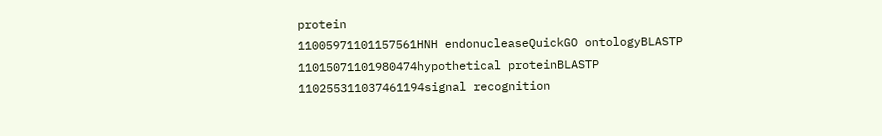protein
11005971101157561HNH endonucleaseQuickGO ontologyBLASTP
11015071101980474hypothetical proteinBLASTP
110255311037461194signal recognition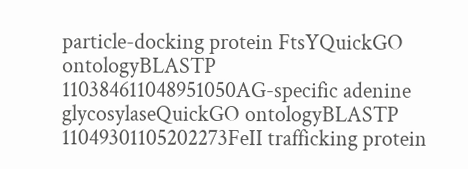particle-docking protein FtsYQuickGO ontologyBLASTP
110384611048951050AG-specific adenine glycosylaseQuickGO ontologyBLASTP
11049301105202273FeII trafficking protein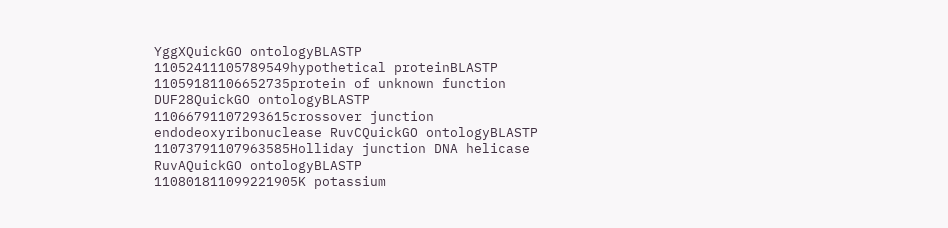YggXQuickGO ontologyBLASTP
11052411105789549hypothetical proteinBLASTP
11059181106652735protein of unknown function DUF28QuickGO ontologyBLASTP
11066791107293615crossover junction endodeoxyribonuclease RuvCQuickGO ontologyBLASTP
11073791107963585Holliday junction DNA helicase RuvAQuickGO ontologyBLASTP
110801811099221905K potassium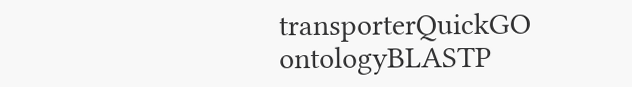transporterQuickGO ontologyBLASTP